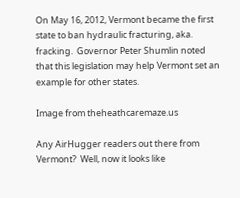On May 16, 2012, Vermont became the first state to ban hydraulic fracturing, aka. fracking.  Governor Peter Shumlin noted that this legislation may help Vermont set an example for other states.

Image from theheathcaremaze.us

Any AirHugger readers out there from Vermont?  Well, now it looks like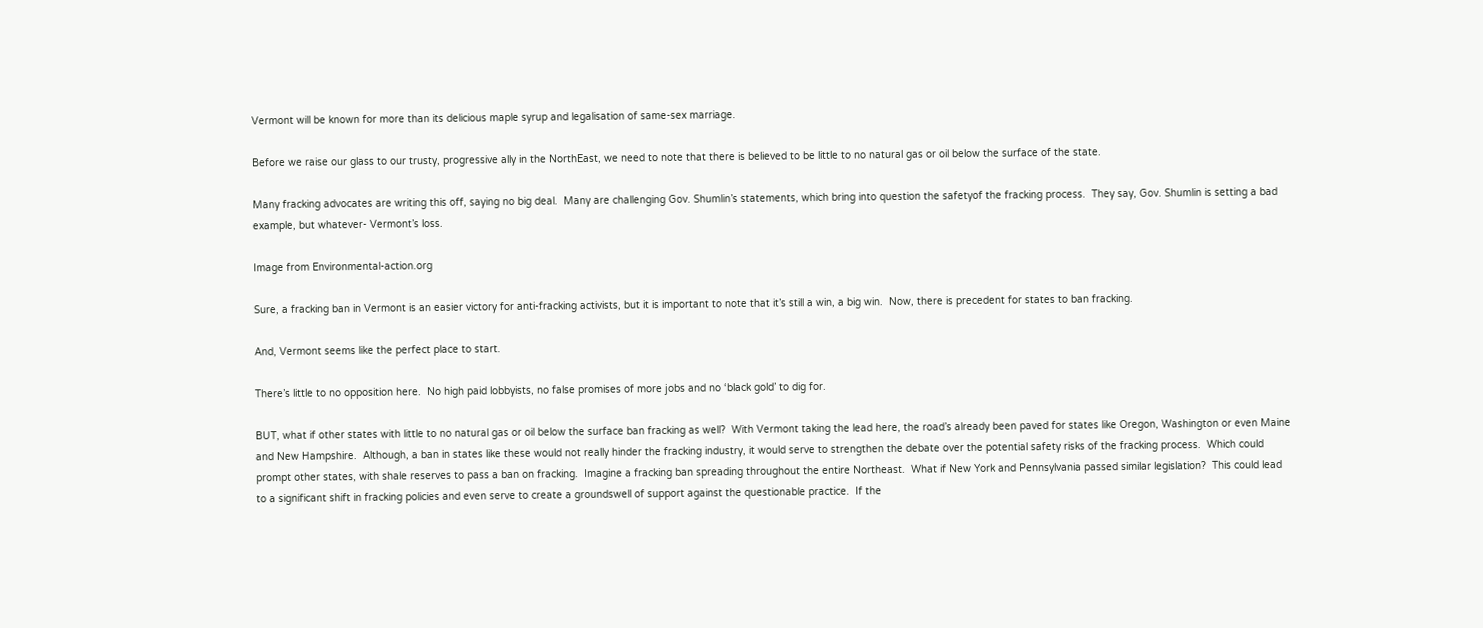Vermont will be known for more than its delicious maple syrup and legalisation of same-sex marriage.

Before we raise our glass to our trusty, progressive ally in the NorthEast, we need to note that there is believed to be little to no natural gas or oil below the surface of the state.

Many fracking advocates are writing this off, saying no big deal.  Many are challenging Gov. Shumlin’s statements, which bring into question the safetyof the fracking process.  They say, Gov. Shumlin is setting a bad example, but whatever- Vermont’s loss.

Image from Environmental-action.org

Sure, a fracking ban in Vermont is an easier victory for anti-fracking activists, but it is important to note that it’s still a win, a big win.  Now, there is precedent for states to ban fracking.

And, Vermont seems like the perfect place to start.

There’s little to no opposition here.  No high paid lobbyists, no false promises of more jobs and no ‘black gold’ to dig for.

BUT, what if other states with little to no natural gas or oil below the surface ban fracking as well?  With Vermont taking the lead here, the road’s already been paved for states like Oregon, Washington or even Maine and New Hampshire.  Although, a ban in states like these would not really hinder the fracking industry, it would serve to strengthen the debate over the potential safety risks of the fracking process.  Which could prompt other states, with shale reserves to pass a ban on fracking.  Imagine a fracking ban spreading throughout the entire Northeast.  What if New York and Pennsylvania passed similar legislation?  This could lead to a significant shift in fracking policies and even serve to create a groundswell of support against the questionable practice.  If the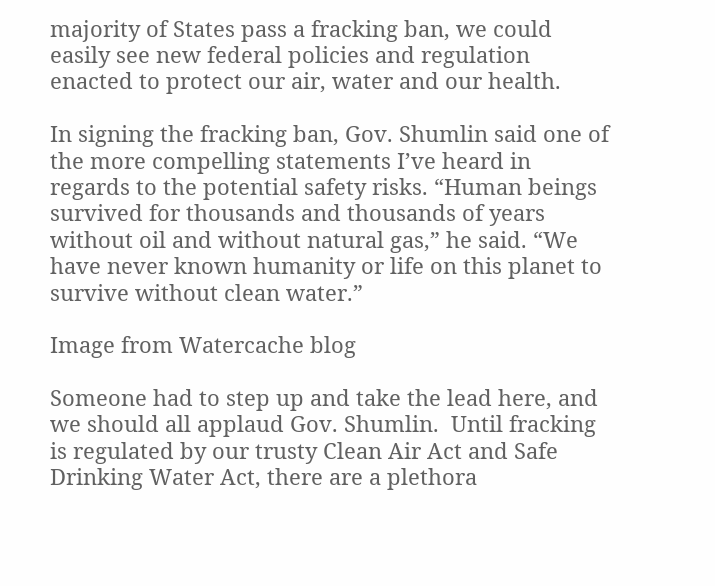majority of States pass a fracking ban, we could easily see new federal policies and regulation enacted to protect our air, water and our health.

In signing the fracking ban, Gov. Shumlin said one of the more compelling statements I’ve heard in regards to the potential safety risks. “Human beings survived for thousands and thousands of years without oil and without natural gas,” he said. “We have never known humanity or life on this planet to survive without clean water.”

Image from Watercache blog

Someone had to step up and take the lead here, and we should all applaud Gov. Shumlin.  Until fracking is regulated by our trusty Clean Air Act and Safe Drinking Water Act, there are a plethora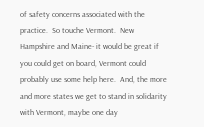of safety concerns associated with the practice.  So touche Vermont.  New Hampshire and Maine- it would be great if you could get on board, Vermont could probably use some help here.  And, the more and more states we get to stand in solidarity with Vermont, maybe one day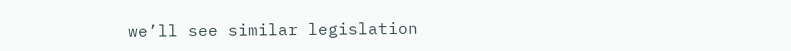we’ll see similar legislation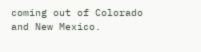coming out of Colorado and New Mexico.